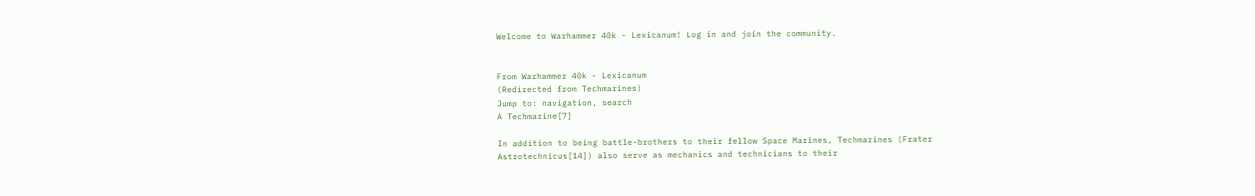Welcome to Warhammer 40k - Lexicanum! Log in and join the community.


From Warhammer 40k - Lexicanum
(Redirected from Techmarines)
Jump to: navigation, search
A Techmarine[7]

In addition to being battle-brothers to their fellow Space Marines, Techmarines (Frater Astrotechnicus[14]) also serve as mechanics and technicians to their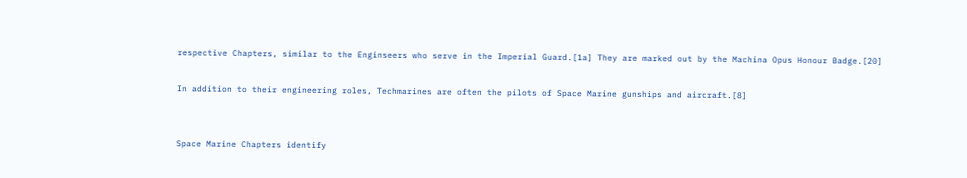respective Chapters, similar to the Enginseers who serve in the Imperial Guard.[1a] They are marked out by the Machina Opus Honour Badge.[20]

In addition to their engineering roles, Techmarines are often the pilots of Space Marine gunships and aircraft.[8]


Space Marine Chapters identify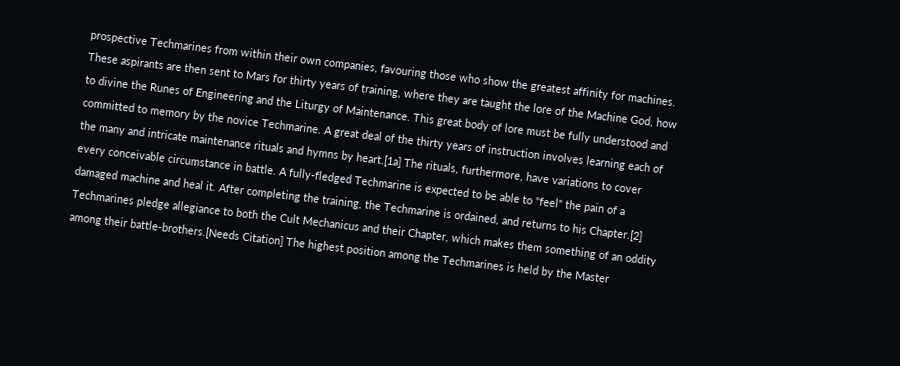prospective Techmarines from within their own companies, favouring those who show the greatest affinity for machines. These aspirants are then sent to Mars for thirty years of training, where they are taught the lore of the Machine God, how to divine the Runes of Engineering and the Liturgy of Maintenance. This great body of lore must be fully understood and committed to memory by the novice Techmarine. A great deal of the thirty years of instruction involves learning each of the many and intricate maintenance rituals and hymns by heart.[1a] The rituals, furthermore, have variations to cover every conceivable circumstance in battle. A fully-fledged Techmarine is expected to be able to "feel" the pain of a damaged machine and heal it. After completing the training, the Techmarine is ordained, and returns to his Chapter.[2] Techmarines pledge allegiance to both the Cult Mechanicus and their Chapter, which makes them something of an oddity among their battle-brothers.[Needs Citation] The highest position among the Techmarines is held by the Master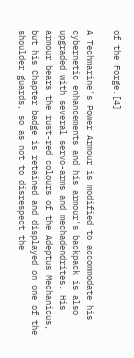of the Forge.[4]

A Techmarine's Power Armour is modified to accommodate his cybernetic enhancements and his armour's backpack is also upgraded with several servo-arms and mechadendrites. His armour bears the rust-red colours of the Adeptus Mechanicus, but his Chapter badge is retained and displayed on one of the shoulder guards, so as not to disrespect the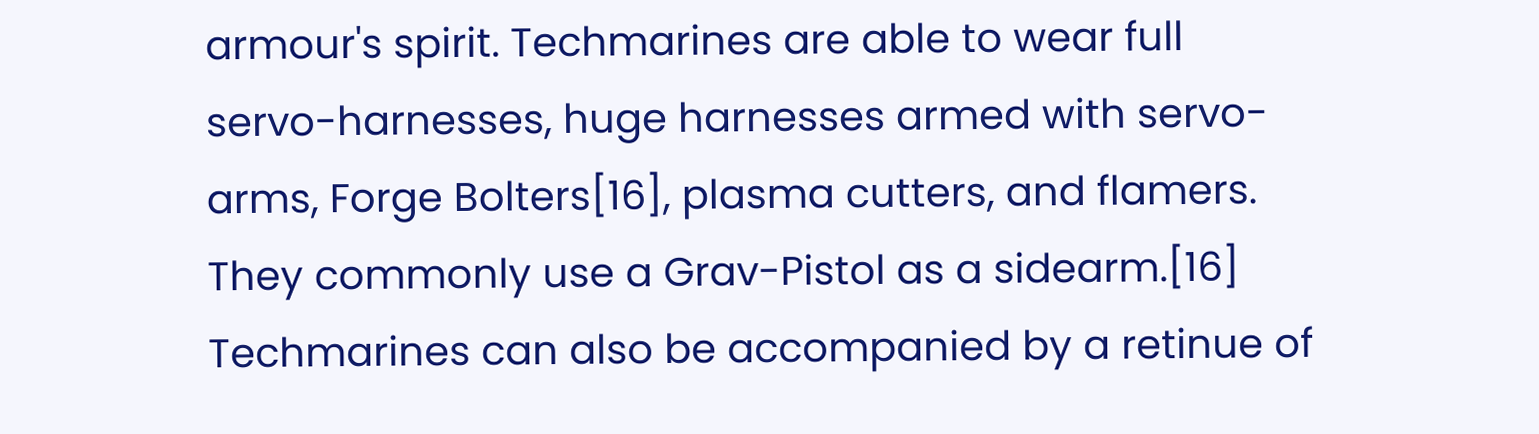armour's spirit. Techmarines are able to wear full servo-harnesses, huge harnesses armed with servo-arms, Forge Bolters[16], plasma cutters, and flamers. They commonly use a Grav-Pistol as a sidearm.[16] Techmarines can also be accompanied by a retinue of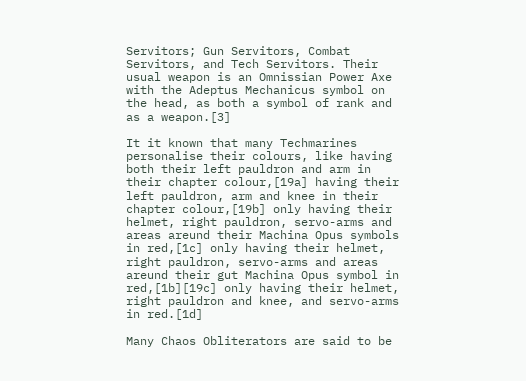Servitors; Gun Servitors, Combat Servitors, and Tech Servitors. Their usual weapon is an Omnissian Power Axe with the Adeptus Mechanicus symbol on the head, as both a symbol of rank and as a weapon.[3]

It it known that many Techmarines personalise their colours, like having both their left pauldron and arm in their chapter colour,[19a] having their left pauldron, arm and knee in their chapter colour,[19b] only having their helmet, right pauldron, servo-arms and areas areund their Machina Opus symbols in red,[1c] only having their helmet, right pauldron, servo-arms and areas areund their gut Machina Opus symbol in red,[1b][19c] only having their helmet, right pauldron and knee, and servo-arms in red.[1d]

Many Chaos Obliterators are said to be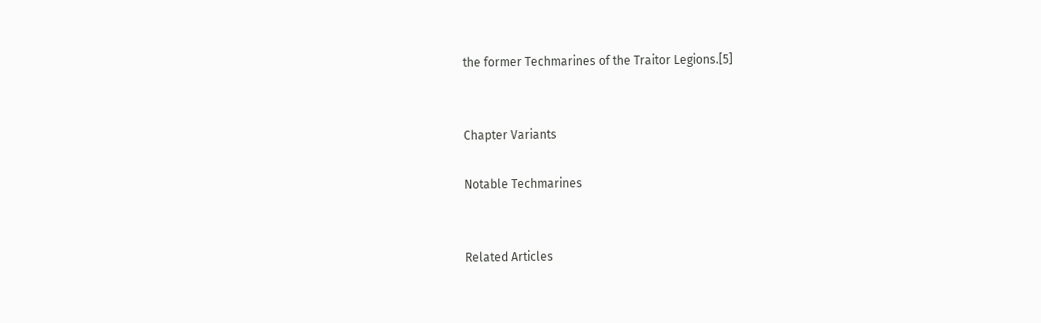the former Techmarines of the Traitor Legions.[5]


Chapter Variants

Notable Techmarines


Related Articles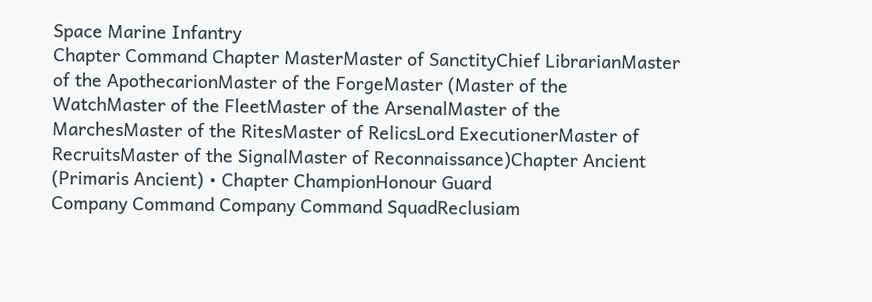Space Marine Infantry
Chapter Command Chapter MasterMaster of SanctityChief LibrarianMaster of the ApothecarionMaster of the ForgeMaster (Master of the WatchMaster of the FleetMaster of the ArsenalMaster of the MarchesMaster of the RitesMaster of RelicsLord ExecutionerMaster of RecruitsMaster of the SignalMaster of Reconnaissance)Chapter Ancient (Primaris Ancient) • Chapter ChampionHonour Guard
Company Command Company Command SquadReclusiam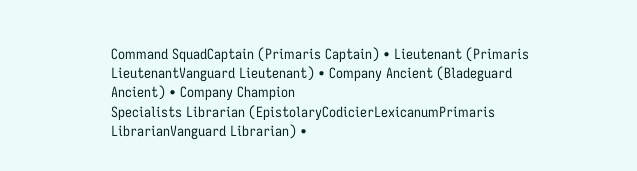Command SquadCaptain (Primaris Captain) • Lieutenant (Primaris LieutenantVanguard Lieutenant) • Company Ancient (Bladeguard Ancient) • Company Champion
Specialists Librarian (EpistolaryCodicierLexicanumPrimaris LibrarianVanguard Librarian) •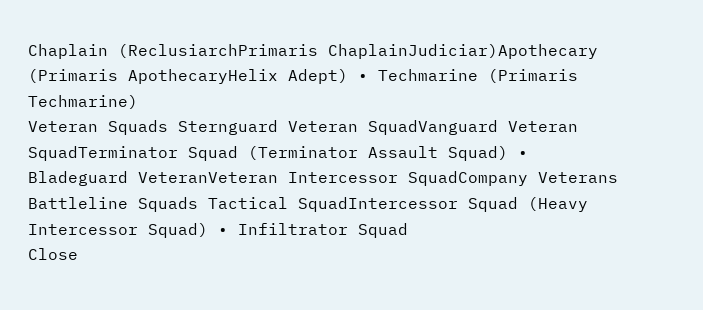Chaplain (ReclusiarchPrimaris ChaplainJudiciar)Apothecary (Primaris ApothecaryHelix Adept) • Techmarine (Primaris Techmarine)
Veteran Squads Sternguard Veteran SquadVanguard Veteran SquadTerminator Squad (Terminator Assault Squad) • Bladeguard VeteranVeteran Intercessor SquadCompany Veterans
Battleline Squads Tactical SquadIntercessor Squad (Heavy Intercessor Squad) • Infiltrator Squad
Close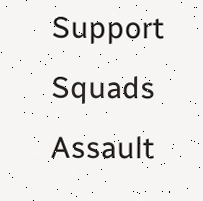Support Squads Assault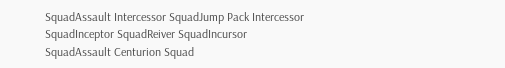SquadAssault Intercessor SquadJump Pack Intercessor SquadInceptor SquadReiver SquadIncursor SquadAssault Centurion Squad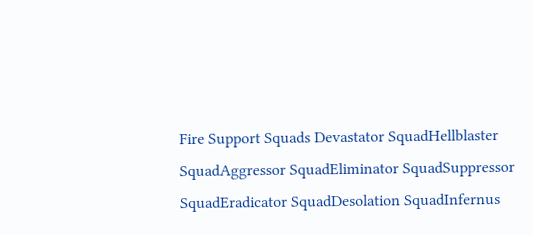Fire Support Squads Devastator SquadHellblaster SquadAggressor SquadEliminator SquadSuppressor SquadEradicator SquadDesolation SquadInfernus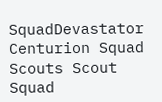SquadDevastator Centurion Squad
Scouts Scout Squad